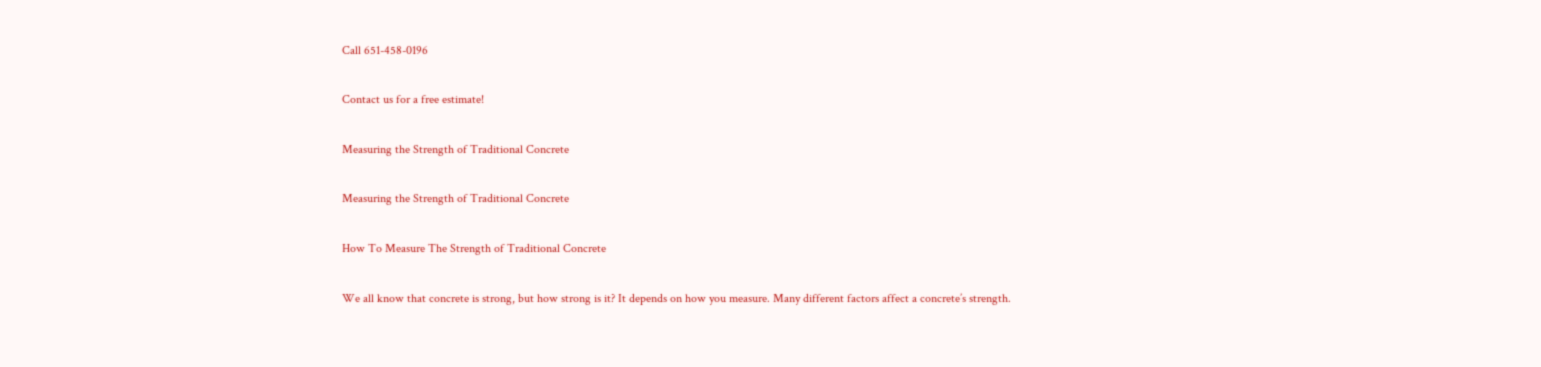Call 651-458-0196

Contact us for a free estimate!

Measuring the Strength of Traditional Concrete

Measuring the Strength of Traditional Concrete

How To Measure The Strength of Traditional Concrete

We all know that concrete is strong, but how strong is it? It depends on how you measure. Many different factors affect a concrete’s strength.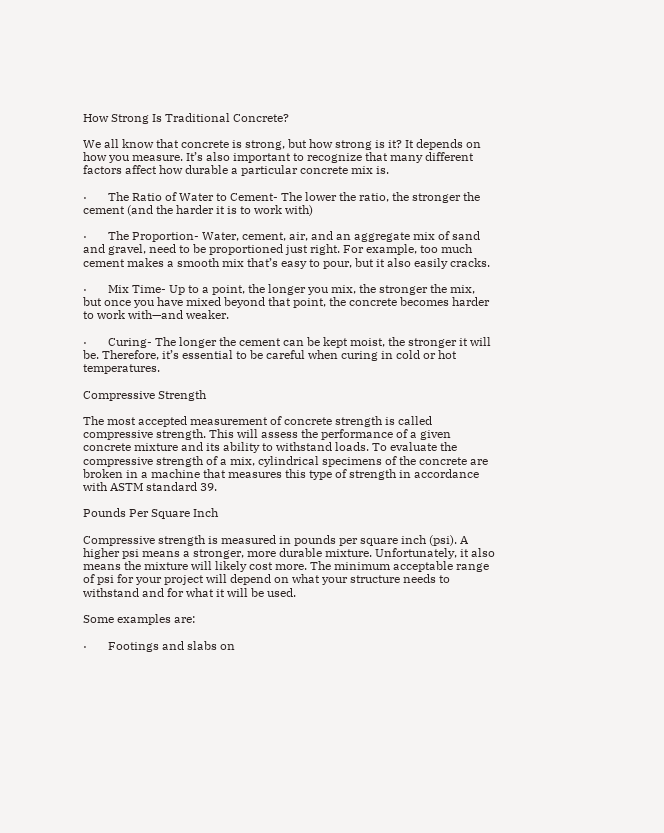How Strong Is Traditional Concrete?

We all know that concrete is strong, but how strong is it? It depends on how you measure. It’s also important to recognize that many different factors affect how durable a particular concrete mix is.

·       The Ratio of Water to Cement- The lower the ratio, the stronger the cement (and the harder it is to work with)

·       The Proportion- Water, cement, air, and an aggregate mix of sand and gravel, need to be proportioned just right. For example, too much cement makes a smooth mix that’s easy to pour, but it also easily cracks.

·       Mix Time- Up to a point, the longer you mix, the stronger the mix, but once you have mixed beyond that point, the concrete becomes harder to work with—and weaker.

·       Curing- The longer the cement can be kept moist, the stronger it will be. Therefore, it’s essential to be careful when curing in cold or hot temperatures.

Compressive Strength

The most accepted measurement of concrete strength is called compressive strength. This will assess the performance of a given concrete mixture and its ability to withstand loads. To evaluate the compressive strength of a mix, cylindrical specimens of the concrete are broken in a machine that measures this type of strength in accordance with ASTM standard 39.

Pounds Per Square Inch

Compressive strength is measured in pounds per square inch (psi). A higher psi means a stronger, more durable mixture. Unfortunately, it also means the mixture will likely cost more. The minimum acceptable range of psi for your project will depend on what your structure needs to withstand and for what it will be used.

Some examples are:

·       Footings and slabs on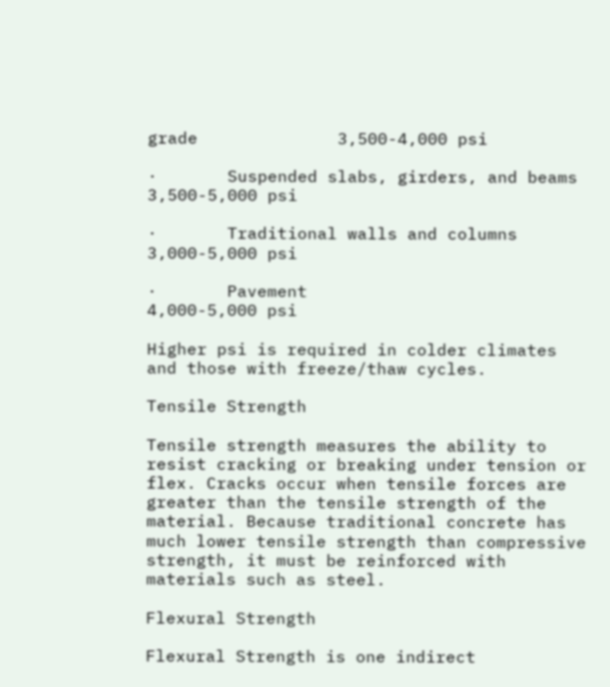grade              3,500-4,000 psi

·       Suspended slabs, girders, and beams  3,500-5,000 psi

·       Traditional walls and columns              3,000-5,000 psi

·       Pavement                                             4,000-5,000 psi

Higher psi is required in colder climates and those with freeze/thaw cycles.

Tensile Strength

Tensile strength measures the ability to resist cracking or breaking under tension or flex. Cracks occur when tensile forces are greater than the tensile strength of the material. Because traditional concrete has much lower tensile strength than compressive strength, it must be reinforced with materials such as steel.

Flexural Strength

Flexural Strength is one indirect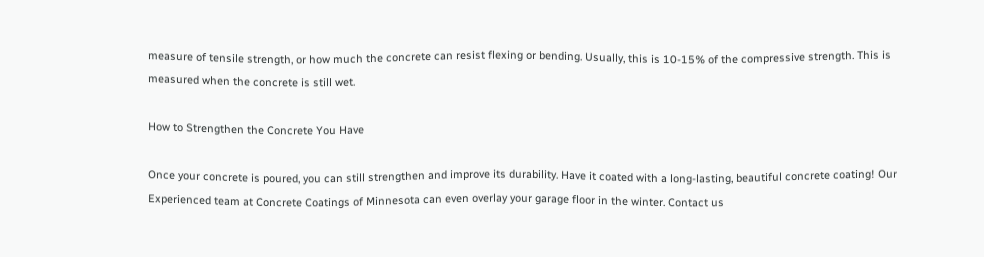measure of tensile strength, or how much the concrete can resist flexing or bending. Usually, this is 10-15% of the compressive strength. This is measured when the concrete is still wet.

How to Strengthen the Concrete You Have

Once your concrete is poured, you can still strengthen and improve its durability. Have it coated with a long-lasting, beautiful concrete coating! Our Experienced team at Concrete Coatings of Minnesota can even overlay your garage floor in the winter. Contact us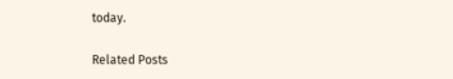today.

Related Posts